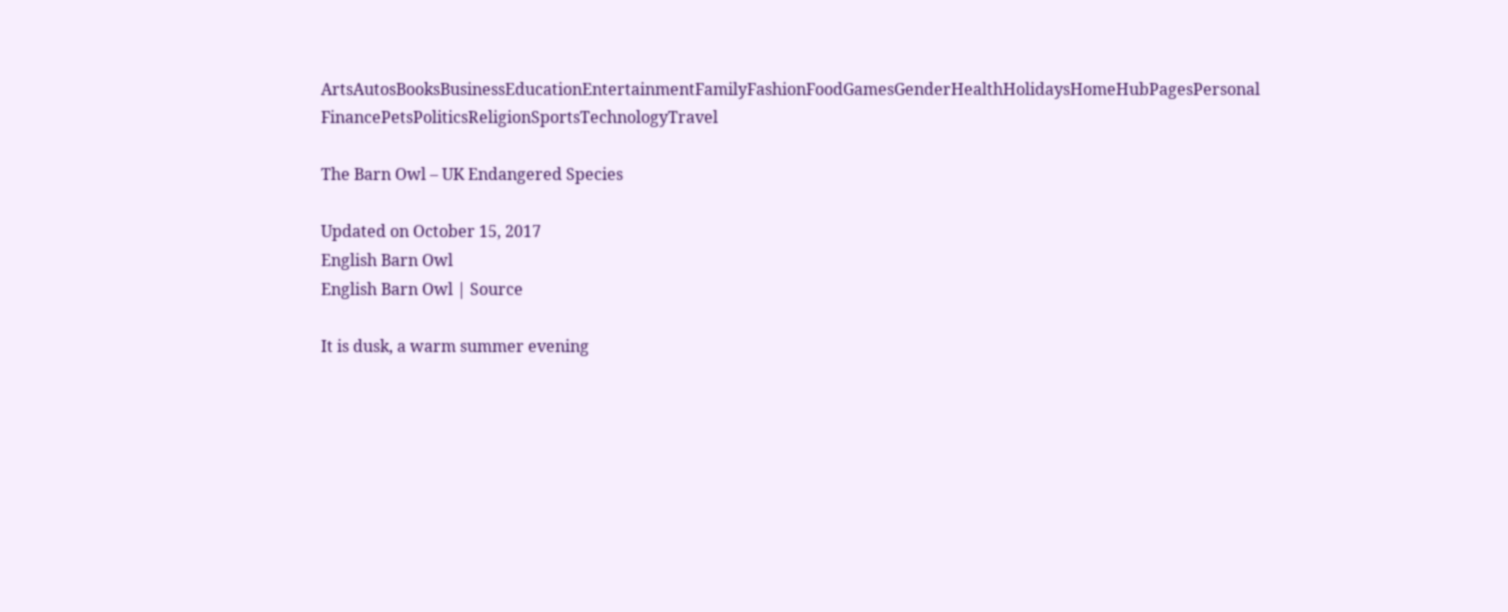ArtsAutosBooksBusinessEducationEntertainmentFamilyFashionFoodGamesGenderHealthHolidaysHomeHubPagesPersonal FinancePetsPoliticsReligionSportsTechnologyTravel

The Barn Owl – UK Endangered Species

Updated on October 15, 2017
English Barn Owl
English Barn Owl | Source

It is dusk, a warm summer evening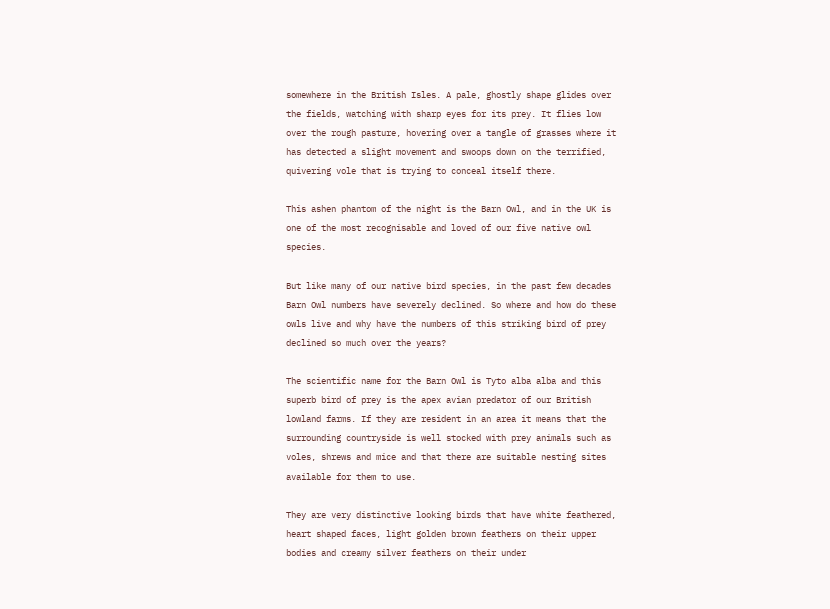somewhere in the British Isles. A pale, ghostly shape glides over the fields, watching with sharp eyes for its prey. It flies low over the rough pasture, hovering over a tangle of grasses where it has detected a slight movement and swoops down on the terrified, quivering vole that is trying to conceal itself there.

This ashen phantom of the night is the Barn Owl, and in the UK is one of the most recognisable and loved of our five native owl species.

But like many of our native bird species, in the past few decades Barn Owl numbers have severely declined. So where and how do these owls live and why have the numbers of this striking bird of prey declined so much over the years?

The scientific name for the Barn Owl is Tyto alba alba and this superb bird of prey is the apex avian predator of our British lowland farms. If they are resident in an area it means that the surrounding countryside is well stocked with prey animals such as voles, shrews and mice and that there are suitable nesting sites available for them to use.

They are very distinctive looking birds that have white feathered, heart shaped faces, light golden brown feathers on their upper bodies and creamy silver feathers on their under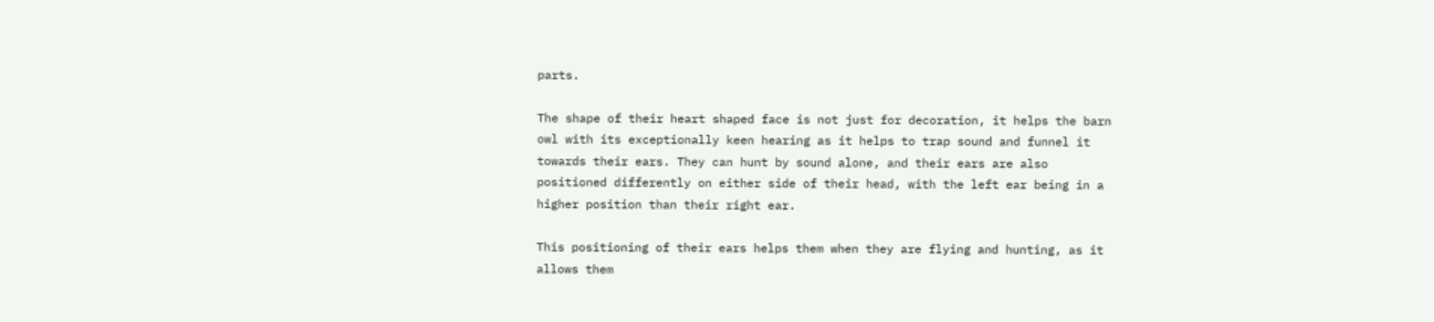parts.

The shape of their heart shaped face is not just for decoration, it helps the barn owl with its exceptionally keen hearing as it helps to trap sound and funnel it towards their ears. They can hunt by sound alone, and their ears are also positioned differently on either side of their head, with the left ear being in a higher position than their right ear.

This positioning of their ears helps them when they are flying and hunting, as it allows them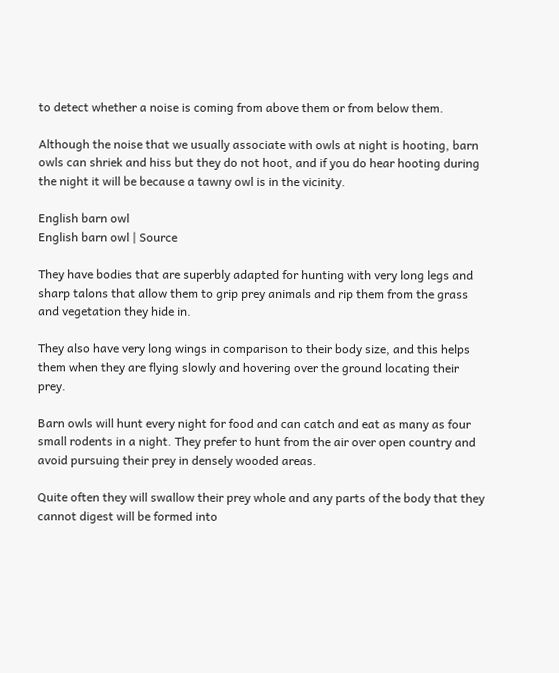to detect whether a noise is coming from above them or from below them.

Although the noise that we usually associate with owls at night is hooting, barn owls can shriek and hiss but they do not hoot, and if you do hear hooting during the night it will be because a tawny owl is in the vicinity.

English barn owl
English barn owl | Source

They have bodies that are superbly adapted for hunting with very long legs and sharp talons that allow them to grip prey animals and rip them from the grass and vegetation they hide in.

They also have very long wings in comparison to their body size, and this helps them when they are flying slowly and hovering over the ground locating their prey.

Barn owls will hunt every night for food and can catch and eat as many as four small rodents in a night. They prefer to hunt from the air over open country and avoid pursuing their prey in densely wooded areas.

Quite often they will swallow their prey whole and any parts of the body that they cannot digest will be formed into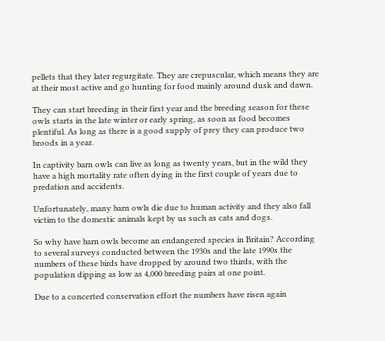pellets that they later regurgitate. They are crepuscular, which means they are at their most active and go hunting for food mainly around dusk and dawn.

They can start breeding in their first year and the breeding season for these owls starts in the late winter or early spring, as soon as food becomes plentiful. As long as there is a good supply of prey they can produce two broods in a year.

In captivity barn owls can live as long as twenty years, but in the wild they have a high mortality rate often dying in the first couple of years due to predation and accidents.

Unfortunately, many barn owls die due to human activity and they also fall victim to the domestic animals kept by us such as cats and dogs.

So why have barn owls become an endangered species in Britain? According to several surveys conducted between the 1930s and the late 1990s the numbers of these birds have dropped by around two thirds, with the population dipping as low as 4,000 breeding pairs at one point.

Due to a concerted conservation effort the numbers have risen again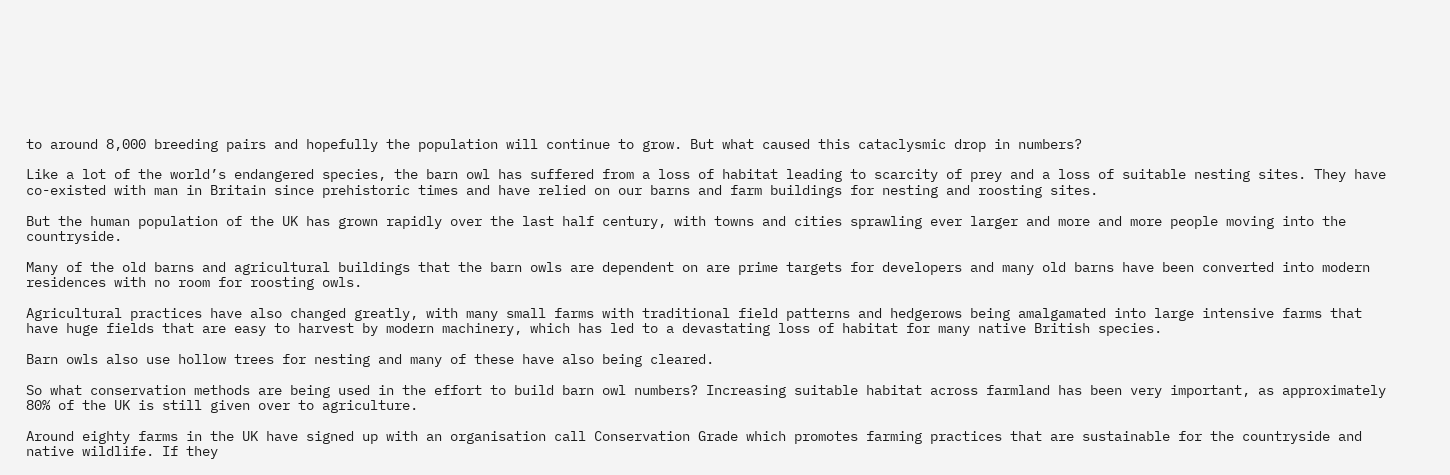to around 8,000 breeding pairs and hopefully the population will continue to grow. But what caused this cataclysmic drop in numbers?

Like a lot of the world’s endangered species, the barn owl has suffered from a loss of habitat leading to scarcity of prey and a loss of suitable nesting sites. They have co-existed with man in Britain since prehistoric times and have relied on our barns and farm buildings for nesting and roosting sites.

But the human population of the UK has grown rapidly over the last half century, with towns and cities sprawling ever larger and more and more people moving into the countryside.

Many of the old barns and agricultural buildings that the barn owls are dependent on are prime targets for developers and many old barns have been converted into modern residences with no room for roosting owls.

Agricultural practices have also changed greatly, with many small farms with traditional field patterns and hedgerows being amalgamated into large intensive farms that have huge fields that are easy to harvest by modern machinery, which has led to a devastating loss of habitat for many native British species.

Barn owls also use hollow trees for nesting and many of these have also being cleared.

So what conservation methods are being used in the effort to build barn owl numbers? Increasing suitable habitat across farmland has been very important, as approximately 80% of the UK is still given over to agriculture.

Around eighty farms in the UK have signed up with an organisation call Conservation Grade which promotes farming practices that are sustainable for the countryside and native wildlife. If they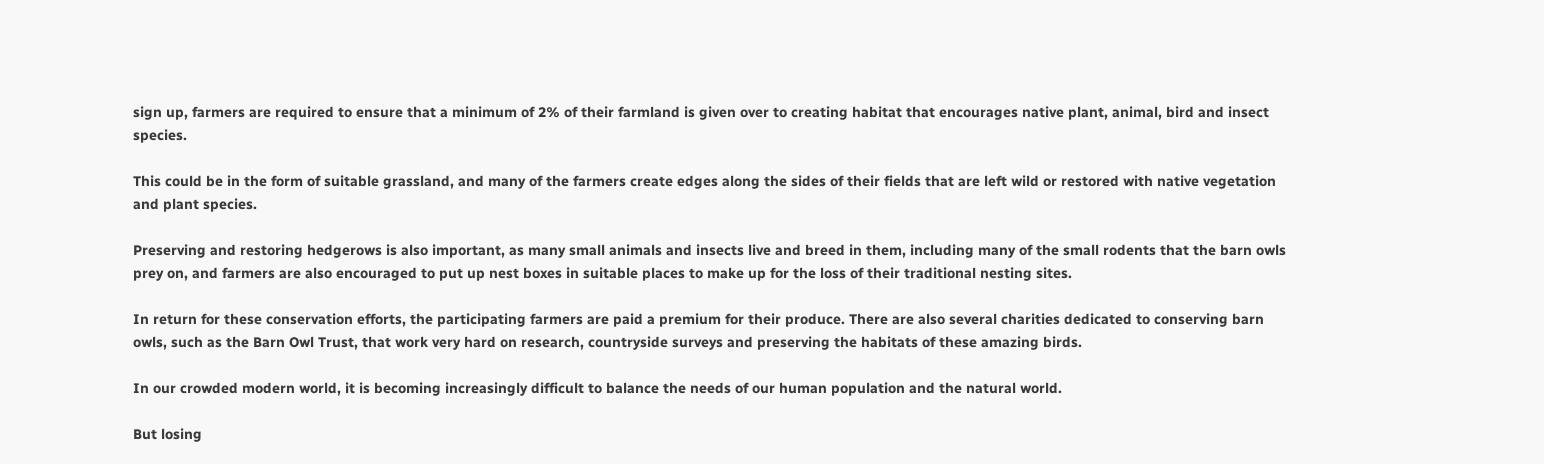sign up, farmers are required to ensure that a minimum of 2% of their farmland is given over to creating habitat that encourages native plant, animal, bird and insect species.

This could be in the form of suitable grassland, and many of the farmers create edges along the sides of their fields that are left wild or restored with native vegetation and plant species.

Preserving and restoring hedgerows is also important, as many small animals and insects live and breed in them, including many of the small rodents that the barn owls prey on, and farmers are also encouraged to put up nest boxes in suitable places to make up for the loss of their traditional nesting sites.

In return for these conservation efforts, the participating farmers are paid a premium for their produce. There are also several charities dedicated to conserving barn owls, such as the Barn Owl Trust, that work very hard on research, countryside surveys and preserving the habitats of these amazing birds.

In our crowded modern world, it is becoming increasingly difficult to balance the needs of our human population and the natural world.

But losing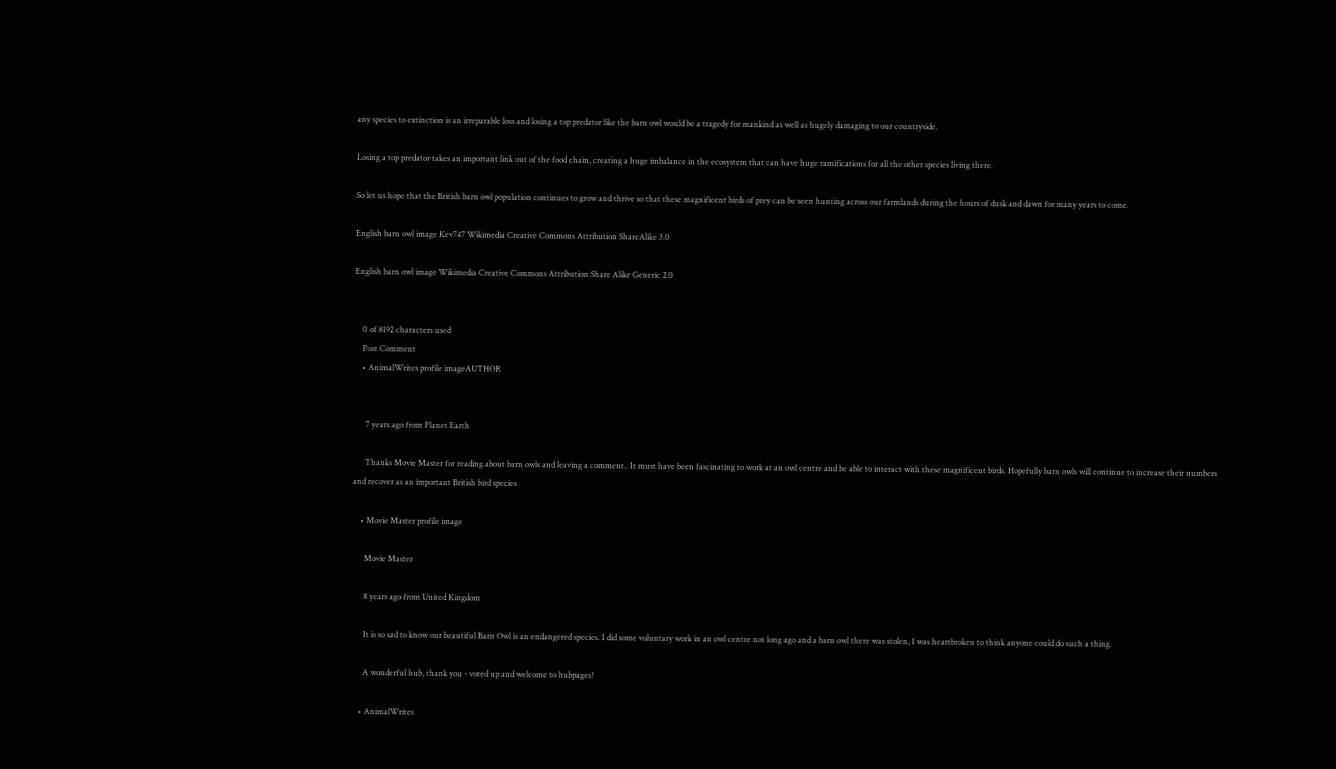any species to extinction is an irreparable loss and losing a top predator like the barn owl would be a tragedy for mankind as well as hugely damaging to our countryside.

Losing a top predator takes an important link out of the food chain, creating a huge imbalance in the ecosystem that can have huge ramifications for all the other species living there.

So let us hope that the British barn owl population continues to grow and thrive so that these magnificent birds of prey can be seen hunting across our farmlands during the hours of dusk and dawn for many years to come.

English barn owl image Kev747 Wikimedia Creative Commons Attribution ShareAlike 3.0

English barn owl image Wikimedia Creative Commons Attribution Share Alike Generic 2.0


    0 of 8192 characters used
    Post Comment
    • AnimalWrites profile imageAUTHOR


      7 years ago from Planet Earth

      Thanks Movie Master for reading about barn owls and leaving a comment.. It must have been fascinating to work at an owl centre and be able to interact with these magnificent birds. Hopefully barn owls will continue to increase their numbers and recover as an important British bird species

    • Movie Master profile image

      Movie Master

      8 years ago from United Kingdom

      It is so sad to know our beautiful Barn Owl is an endangered species. I did some voluntary work in an owl centre not long ago and a barn owl there was stolen, I was heartbroken to think anyone could do such a thing.

      A wonderful hub, thank you - voted up and welcome to hubpages!

    • AnimalWrites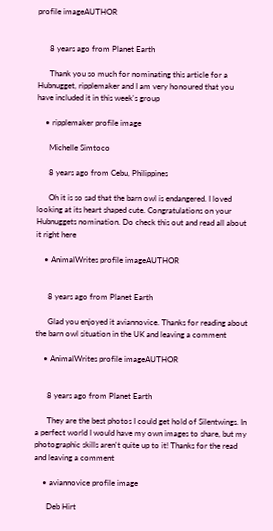profile imageAUTHOR


      8 years ago from Planet Earth

      Thank you so much for nominating this article for a Hubnugget, ripplemaker and I am very honoured that you have included it in this week's group

    • ripplemaker profile image

      Michelle Simtoco

      8 years ago from Cebu, Philippines

      Oh it is so sad that the barn owl is endangered. I loved looking at its heart shaped cute. Congratulations on your Hubnuggets nomination. Do check this out and read all about it right here

    • AnimalWrites profile imageAUTHOR


      8 years ago from Planet Earth

      Glad you enjoyed it aviannovice. Thanks for reading about the barn owl situation in the UK and leaving a comment

    • AnimalWrites profile imageAUTHOR


      8 years ago from Planet Earth

      They are the best photos I could get hold of Silentwings. In a perfect world I would have my own images to share, but my photographic skills aren't quite up to it! Thanks for the read and leaving a comment

    • aviannovice profile image

      Deb Hirt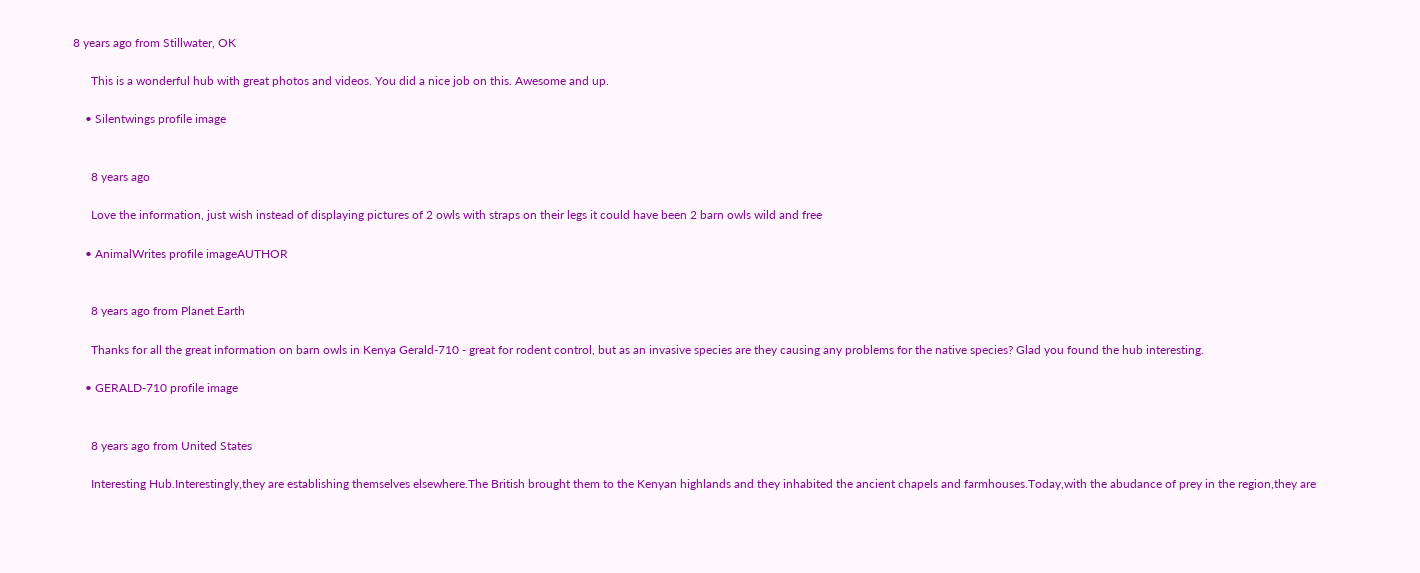8 years ago from Stillwater, OK

      This is a wonderful hub with great photos and videos. You did a nice job on this. Awesome and up.

    • Silentwings profile image


      8 years ago

      Love the information, just wish instead of displaying pictures of 2 owls with straps on their legs it could have been 2 barn owls wild and free

    • AnimalWrites profile imageAUTHOR


      8 years ago from Planet Earth

      Thanks for all the great information on barn owls in Kenya Gerald-710 - great for rodent control, but as an invasive species are they causing any problems for the native species? Glad you found the hub interesting.

    • GERALD-710 profile image


      8 years ago from United States

      Interesting Hub.Interestingly,they are establishing themselves elsewhere.The British brought them to the Kenyan highlands and they inhabited the ancient chapels and farmhouses.Today,with the abudance of prey in the region,they are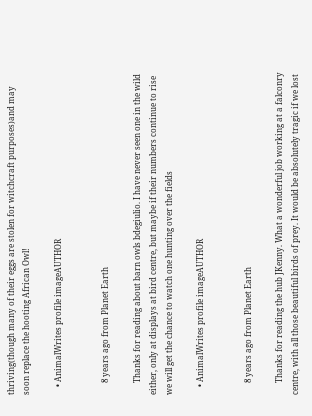thriving(though many of their eggs are stolen for witchcraft purposes)and may soon replace the hooting African Owl!

    • AnimalWrites profile imageAUTHOR


      8 years ago from Planet Earth

      Thanks for reading about barn owls bdegiulio. I have never seen one in the wild either, only at displays at bird centre, but maybe if their numbers continue to rise we will get the chance to watch one hunting over the fields

    • AnimalWrites profile imageAUTHOR


      8 years ago from Planet Earth

      Thanks for reading the hub JKenny. What a wonderful job working at a falconry centre, with all those beautiful birds of prey. It would be absolutely tragic if we lost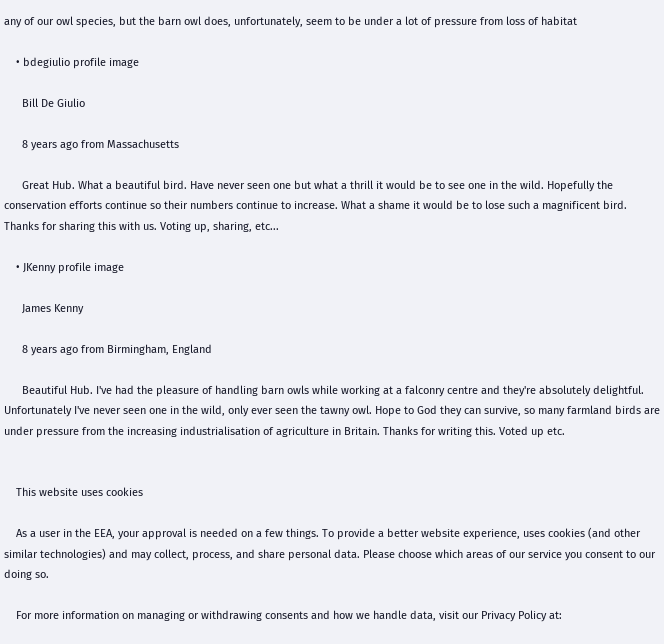any of our owl species, but the barn owl does, unfortunately, seem to be under a lot of pressure from loss of habitat

    • bdegiulio profile image

      Bill De Giulio

      8 years ago from Massachusetts

      Great Hub. What a beautiful bird. Have never seen one but what a thrill it would be to see one in the wild. Hopefully the conservation efforts continue so their numbers continue to increase. What a shame it would be to lose such a magnificent bird. Thanks for sharing this with us. Voting up, sharing, etc...

    • JKenny profile image

      James Kenny

      8 years ago from Birmingham, England

      Beautiful Hub. I've had the pleasure of handling barn owls while working at a falconry centre and they're absolutely delightful. Unfortunately I've never seen one in the wild, only ever seen the tawny owl. Hope to God they can survive, so many farmland birds are under pressure from the increasing industrialisation of agriculture in Britain. Thanks for writing this. Voted up etc.


    This website uses cookies

    As a user in the EEA, your approval is needed on a few things. To provide a better website experience, uses cookies (and other similar technologies) and may collect, process, and share personal data. Please choose which areas of our service you consent to our doing so.

    For more information on managing or withdrawing consents and how we handle data, visit our Privacy Policy at: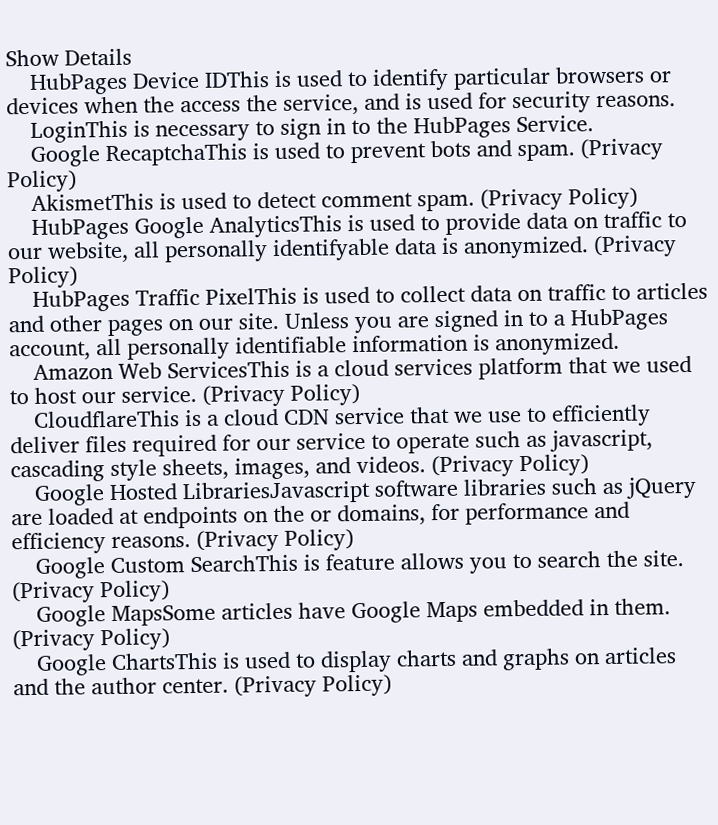Show Details
    HubPages Device IDThis is used to identify particular browsers or devices when the access the service, and is used for security reasons.
    LoginThis is necessary to sign in to the HubPages Service.
    Google RecaptchaThis is used to prevent bots and spam. (Privacy Policy)
    AkismetThis is used to detect comment spam. (Privacy Policy)
    HubPages Google AnalyticsThis is used to provide data on traffic to our website, all personally identifyable data is anonymized. (Privacy Policy)
    HubPages Traffic PixelThis is used to collect data on traffic to articles and other pages on our site. Unless you are signed in to a HubPages account, all personally identifiable information is anonymized.
    Amazon Web ServicesThis is a cloud services platform that we used to host our service. (Privacy Policy)
    CloudflareThis is a cloud CDN service that we use to efficiently deliver files required for our service to operate such as javascript, cascading style sheets, images, and videos. (Privacy Policy)
    Google Hosted LibrariesJavascript software libraries such as jQuery are loaded at endpoints on the or domains, for performance and efficiency reasons. (Privacy Policy)
    Google Custom SearchThis is feature allows you to search the site. (Privacy Policy)
    Google MapsSome articles have Google Maps embedded in them. (Privacy Policy)
    Google ChartsThis is used to display charts and graphs on articles and the author center. (Privacy Policy)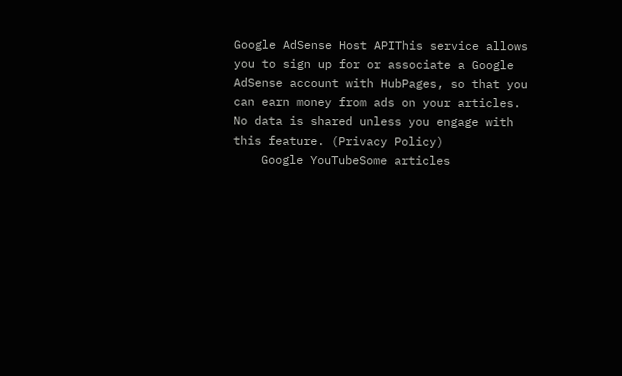Google AdSense Host APIThis service allows you to sign up for or associate a Google AdSense account with HubPages, so that you can earn money from ads on your articles. No data is shared unless you engage with this feature. (Privacy Policy)
    Google YouTubeSome articles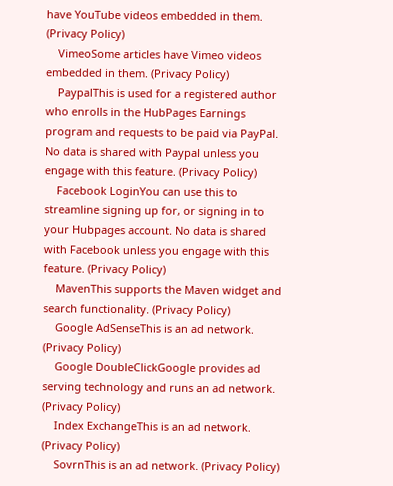have YouTube videos embedded in them. (Privacy Policy)
    VimeoSome articles have Vimeo videos embedded in them. (Privacy Policy)
    PaypalThis is used for a registered author who enrolls in the HubPages Earnings program and requests to be paid via PayPal. No data is shared with Paypal unless you engage with this feature. (Privacy Policy)
    Facebook LoginYou can use this to streamline signing up for, or signing in to your Hubpages account. No data is shared with Facebook unless you engage with this feature. (Privacy Policy)
    MavenThis supports the Maven widget and search functionality. (Privacy Policy)
    Google AdSenseThis is an ad network. (Privacy Policy)
    Google DoubleClickGoogle provides ad serving technology and runs an ad network. (Privacy Policy)
    Index ExchangeThis is an ad network. (Privacy Policy)
    SovrnThis is an ad network. (Privacy Policy)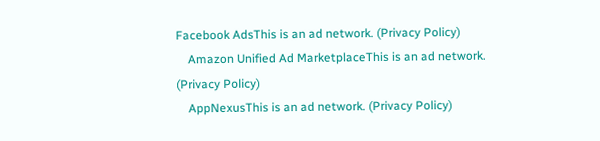Facebook AdsThis is an ad network. (Privacy Policy)
    Amazon Unified Ad MarketplaceThis is an ad network. (Privacy Policy)
    AppNexusThis is an ad network. (Privacy Policy)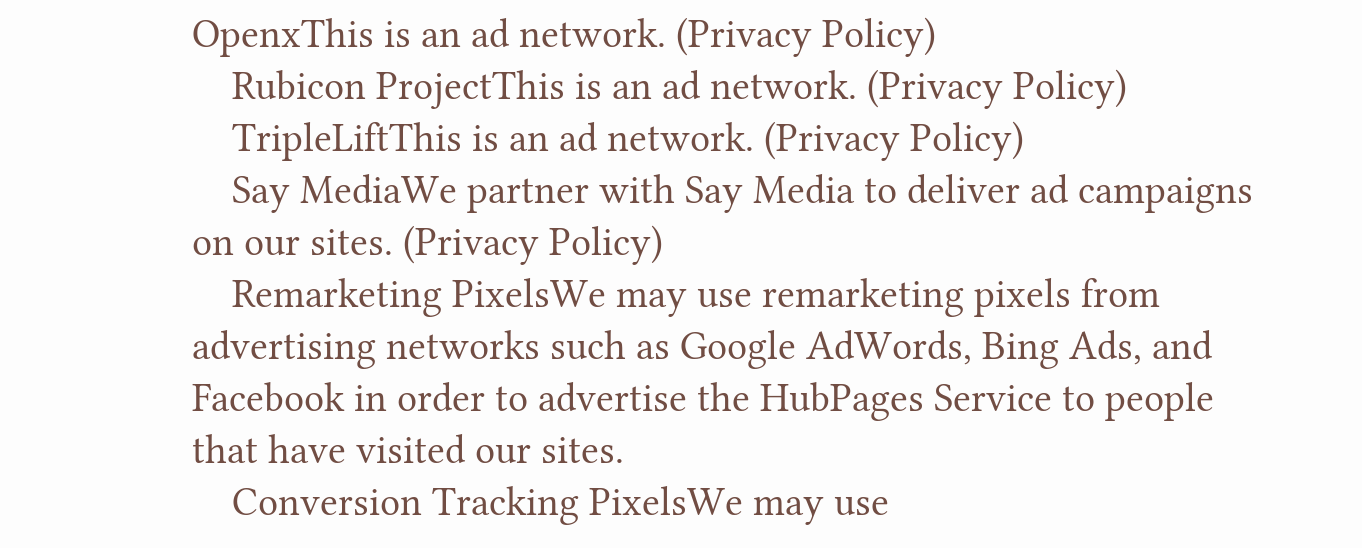OpenxThis is an ad network. (Privacy Policy)
    Rubicon ProjectThis is an ad network. (Privacy Policy)
    TripleLiftThis is an ad network. (Privacy Policy)
    Say MediaWe partner with Say Media to deliver ad campaigns on our sites. (Privacy Policy)
    Remarketing PixelsWe may use remarketing pixels from advertising networks such as Google AdWords, Bing Ads, and Facebook in order to advertise the HubPages Service to people that have visited our sites.
    Conversion Tracking PixelsWe may use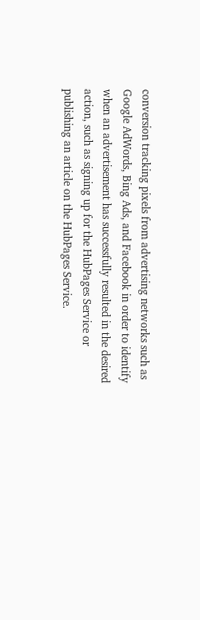conversion tracking pixels from advertising networks such as Google AdWords, Bing Ads, and Facebook in order to identify when an advertisement has successfully resulted in the desired action, such as signing up for the HubPages Service or publishing an article on the HubPages Service.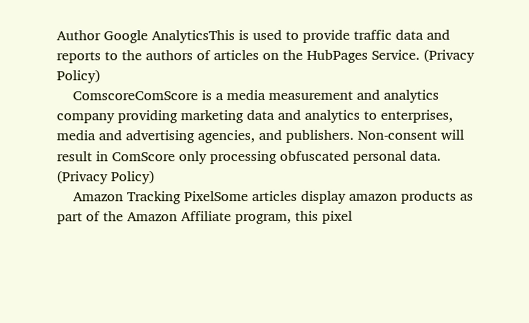Author Google AnalyticsThis is used to provide traffic data and reports to the authors of articles on the HubPages Service. (Privacy Policy)
    ComscoreComScore is a media measurement and analytics company providing marketing data and analytics to enterprises, media and advertising agencies, and publishers. Non-consent will result in ComScore only processing obfuscated personal data. (Privacy Policy)
    Amazon Tracking PixelSome articles display amazon products as part of the Amazon Affiliate program, this pixel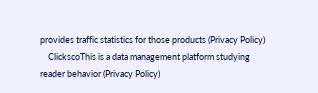provides traffic statistics for those products (Privacy Policy)
    ClickscoThis is a data management platform studying reader behavior (Privacy Policy)